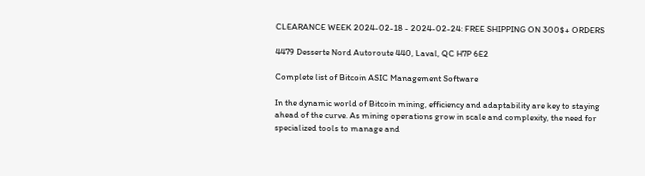CLEARANCE WEEK 2024-02-18 - 2024-02-24: FREE SHIPPING ON 300$+ ORDERS

4479 Desserte Nord Autoroute 440, Laval, QC H7P 6E2

Complete list of Bitcoin ASIC Management Software

In the dynamic world of Bitcoin mining, efficiency and adaptability are key to staying ahead of the curve. As mining operations grow in scale and complexity, the need for specialized tools to manage and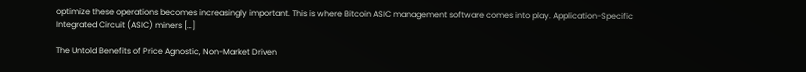optimize these operations becomes increasingly important. This is where Bitcoin ASIC management software comes into play. Application-Specific Integrated Circuit (ASIC) miners […]

The Untold Benefits of Price Agnostic, Non-Market Driven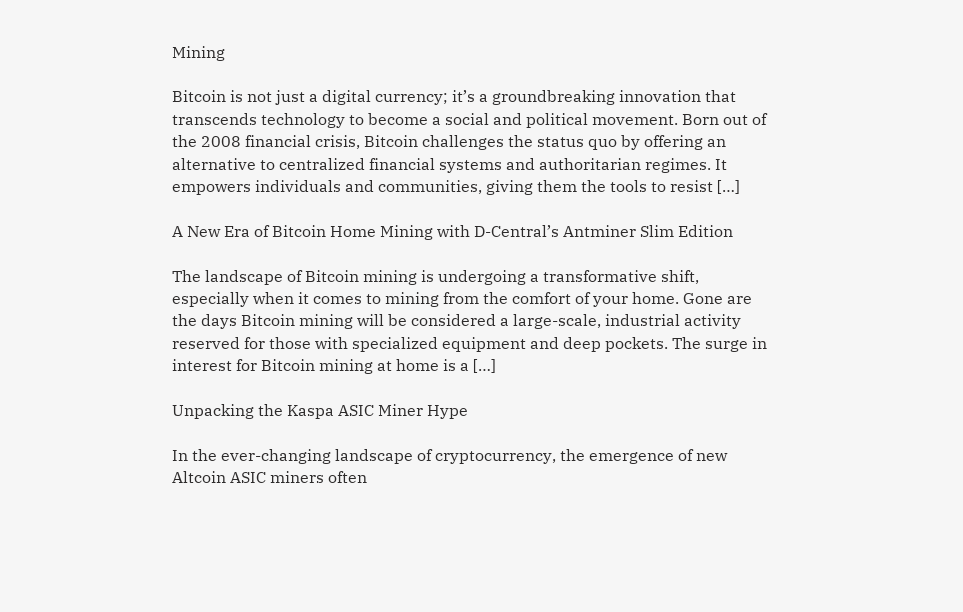Mining

Bitcoin is not just a digital currency; it’s a groundbreaking innovation that transcends technology to become a social and political movement. Born out of the 2008 financial crisis, Bitcoin challenges the status quo by offering an alternative to centralized financial systems and authoritarian regimes. It empowers individuals and communities, giving them the tools to resist […]

A New Era of Bitcoin Home Mining with D-Central’s Antminer Slim Edition

The landscape of Bitcoin mining is undergoing a transformative shift, especially when it comes to mining from the comfort of your home. Gone are the days Bitcoin mining will be considered a large-scale, industrial activity reserved for those with specialized equipment and deep pockets. The surge in interest for Bitcoin mining at home is a […]

Unpacking the Kaspa ASIC Miner Hype

In the ever-changing landscape of cryptocurrency, the emergence of new Altcoin ASIC miners often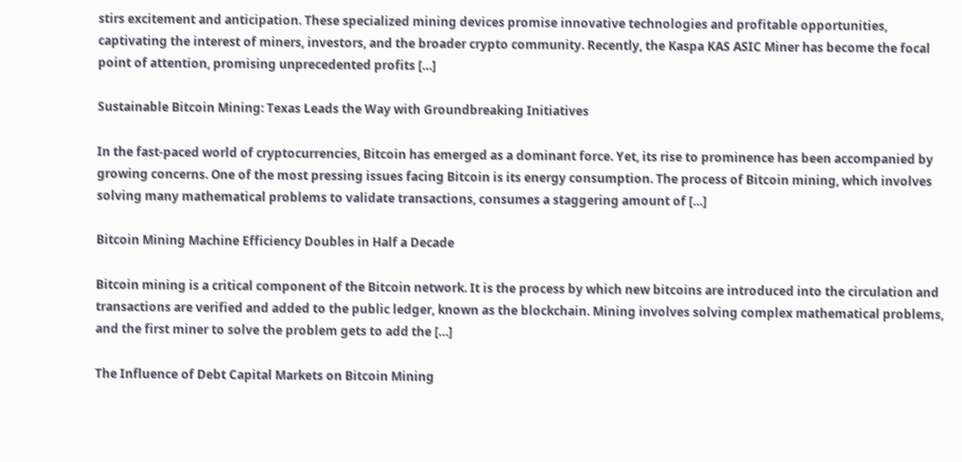stirs excitement and anticipation. These specialized mining devices promise innovative technologies and profitable opportunities, captivating the interest of miners, investors, and the broader crypto community. Recently, the Kaspa KAS ASIC Miner has become the focal point of attention, promising unprecedented profits […]

Sustainable Bitcoin Mining: Texas Leads the Way with Groundbreaking Initiatives

In the fast-paced world of cryptocurrencies, Bitcoin has emerged as a dominant force. Yet, its rise to prominence has been accompanied by growing concerns. One of the most pressing issues facing Bitcoin is its energy consumption. The process of Bitcoin mining, which involves solving many mathematical problems to validate transactions, consumes a staggering amount of […]

Bitcoin Mining Machine Efficiency Doubles in Half a Decade

Bitcoin mining is a critical component of the Bitcoin network. It is the process by which new bitcoins are introduced into the circulation and transactions are verified and added to the public ledger, known as the blockchain. Mining involves solving complex mathematical problems, and the first miner to solve the problem gets to add the […]

The Influence of Debt Capital Markets on Bitcoin Mining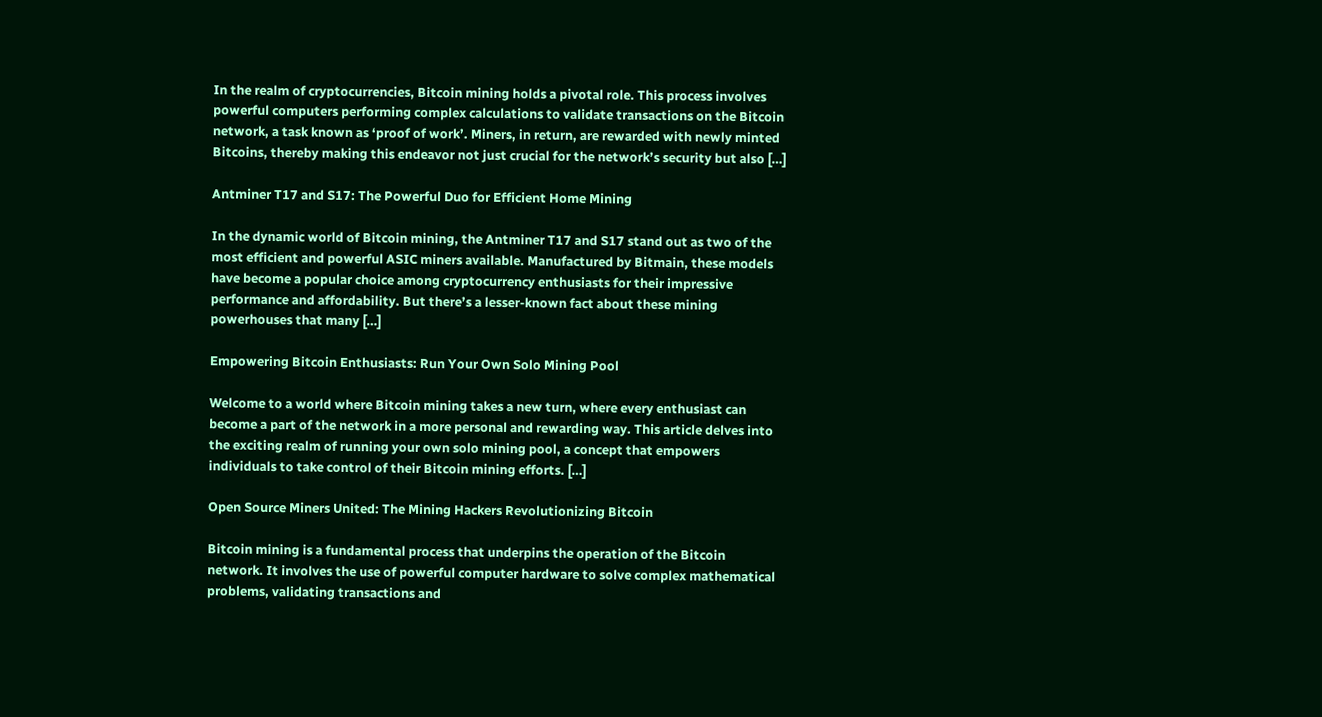In the realm of cryptocurrencies, Bitcoin mining holds a pivotal role. This process involves powerful computers performing complex calculations to validate transactions on the Bitcoin network, a task known as ‘proof of work’. Miners, in return, are rewarded with newly minted Bitcoins, thereby making this endeavor not just crucial for the network’s security but also […]

Antminer T17 and S17: The Powerful Duo for Efficient Home Mining

In the dynamic world of Bitcoin mining, the Antminer T17 and S17 stand out as two of the most efficient and powerful ASIC miners available. Manufactured by Bitmain, these models have become a popular choice among cryptocurrency enthusiasts for their impressive performance and affordability. But there’s a lesser-known fact about these mining powerhouses that many […]

Empowering Bitcoin Enthusiasts: Run Your Own Solo Mining Pool

Welcome to a world where Bitcoin mining takes a new turn, where every enthusiast can become a part of the network in a more personal and rewarding way. This article delves into the exciting realm of running your own solo mining pool, a concept that empowers individuals to take control of their Bitcoin mining efforts. […]

Open Source Miners United: The Mining Hackers Revolutionizing Bitcoin

Bitcoin mining is a fundamental process that underpins the operation of the Bitcoin network. It involves the use of powerful computer hardware to solve complex mathematical problems, validating transactions and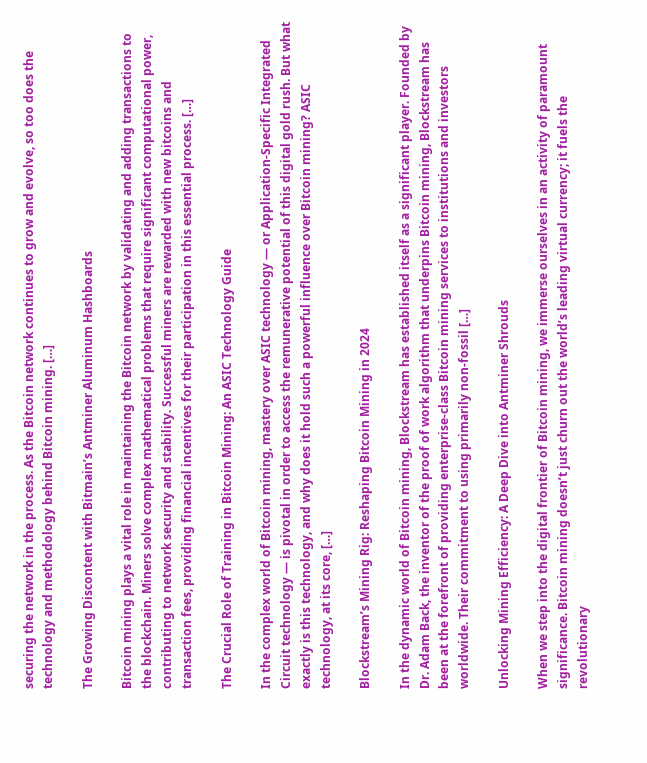securing the network in the process. As the Bitcoin network continues to grow and evolve, so too does the technology and methodology behind Bitcoin mining. […]

The Growing Discontent with Bitmain’s Antminer Aluminum Hashboards

Bitcoin mining plays a vital role in maintaining the Bitcoin network by validating and adding transactions to the blockchain. Miners solve complex mathematical problems that require significant computational power, contributing to network security and stability. Successful miners are rewarded with new bitcoins and transaction fees, providing financial incentives for their participation in this essential process. […]

The Crucial Role of Training in Bitcoin Mining: An ASIC Technology Guide

In the complex world of Bitcoin mining, mastery over ASIC technology — or Application-Specific Integrated Circuit technology — is pivotal in order to access the remunerative potential of this digital gold rush. But what exactly is this technology, and why does it hold such a powerful influence over Bitcoin mining? ASIC technology, at its core, […]

Blockstream’s Mining Rig: Reshaping Bitcoin Mining in 2024

In the dynamic world of Bitcoin mining, Blockstream has established itself as a significant player. Founded by Dr. Adam Back, the inventor of the proof of work algorithm that underpins Bitcoin mining, Blockstream has been at the forefront of providing enterprise-class Bitcoin mining services to institutions and investors worldwide. Their commitment to using primarily non-fossil […]

Unlocking Mining Efficiency: A Deep Dive into Antminer Shrouds

When we step into the digital frontier of Bitcoin mining, we immerse ourselves in an activity of paramount significance. Bitcoin mining doesn’t just churn out the world’s leading virtual currency; it fuels the revolutionary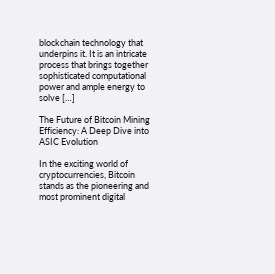blockchain technology that underpins it. It is an intricate process that brings together sophisticated computational power and ample energy to solve […]

The Future of Bitcoin Mining Efficiency: A Deep Dive into ASIC Evolution

In the exciting world of cryptocurrencies, Bitcoin stands as the pioneering and most prominent digital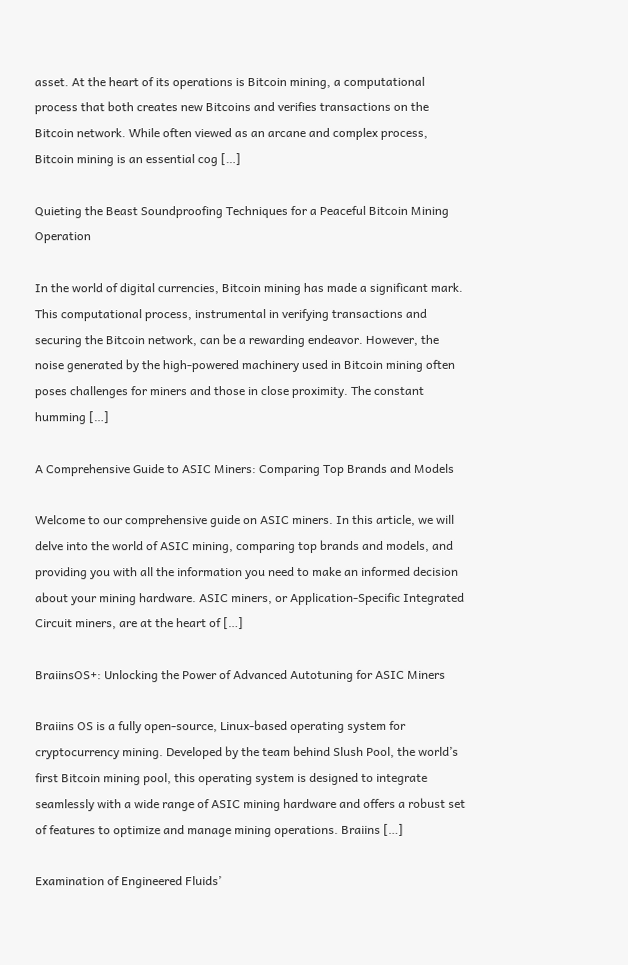asset. At the heart of its operations is Bitcoin mining, a computational process that both creates new Bitcoins and verifies transactions on the Bitcoin network. While often viewed as an arcane and complex process, Bitcoin mining is an essential cog […]

Quieting the Beast Soundproofing Techniques for a Peaceful Bitcoin Mining Operation

In the world of digital currencies, Bitcoin mining has made a significant mark. This computational process, instrumental in verifying transactions and securing the Bitcoin network, can be a rewarding endeavor. However, the noise generated by the high-powered machinery used in Bitcoin mining often poses challenges for miners and those in close proximity. The constant humming […]

A Comprehensive Guide to ASIC Miners: Comparing Top Brands and Models

Welcome to our comprehensive guide on ASIC miners. In this article, we will delve into the world of ASIC mining, comparing top brands and models, and providing you with all the information you need to make an informed decision about your mining hardware. ASIC miners, or Application-Specific Integrated Circuit miners, are at the heart of […]

BraiinsOS+: Unlocking the Power of Advanced Autotuning for ASIC Miners

Braiins OS is a fully open-source, Linux-based operating system for cryptocurrency mining. Developed by the team behind Slush Pool, the world’s first Bitcoin mining pool, this operating system is designed to integrate seamlessly with a wide range of ASIC mining hardware and offers a robust set of features to optimize and manage mining operations. Braiins […]

Examination of Engineered Fluids’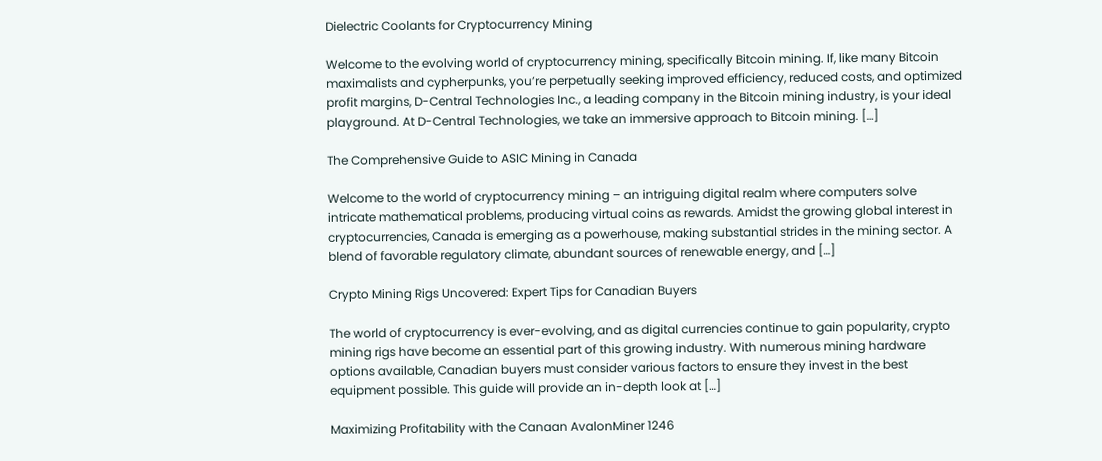Dielectric Coolants for Cryptocurrency Mining

Welcome to the evolving world of cryptocurrency mining, specifically Bitcoin mining. If, like many Bitcoin maximalists and cypherpunks, you’re perpetually seeking improved efficiency, reduced costs, and optimized profit margins, D-Central Technologies Inc., a leading company in the Bitcoin mining industry, is your ideal playground. At D-Central Technologies, we take an immersive approach to Bitcoin mining. […]

The Comprehensive Guide to ASIC Mining in Canada

Welcome to the world of cryptocurrency mining – an intriguing digital realm where computers solve intricate mathematical problems, producing virtual coins as rewards. Amidst the growing global interest in cryptocurrencies, Canada is emerging as a powerhouse, making substantial strides in the mining sector. A blend of favorable regulatory climate, abundant sources of renewable energy, and […]

Crypto Mining Rigs Uncovered: Expert Tips for Canadian Buyers

The world of cryptocurrency is ever-evolving, and as digital currencies continue to gain popularity, crypto mining rigs have become an essential part of this growing industry. With numerous mining hardware options available, Canadian buyers must consider various factors to ensure they invest in the best equipment possible. This guide will provide an in-depth look at […]

Maximizing Profitability with the Canaan AvalonMiner 1246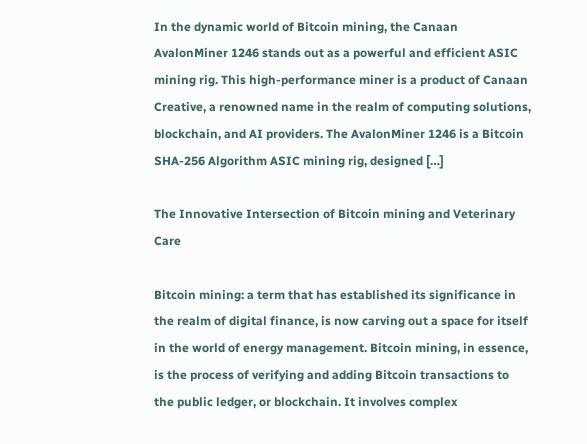In the dynamic world of Bitcoin mining, the Canaan AvalonMiner 1246 stands out as a powerful and efficient ASIC mining rig. This high-performance miner is a product of Canaan Creative, a renowned name in the realm of computing solutions, blockchain, and AI providers. The AvalonMiner 1246 is a Bitcoin SHA-256 Algorithm ASIC mining rig, designed […]

The Innovative Intersection of Bitcoin mining and Veterinary Care

Bitcoin mining: a term that has established its significance in the realm of digital finance, is now carving out a space for itself in the world of energy management. Bitcoin mining, in essence, is the process of verifying and adding Bitcoin transactions to the public ledger, or blockchain. It involves complex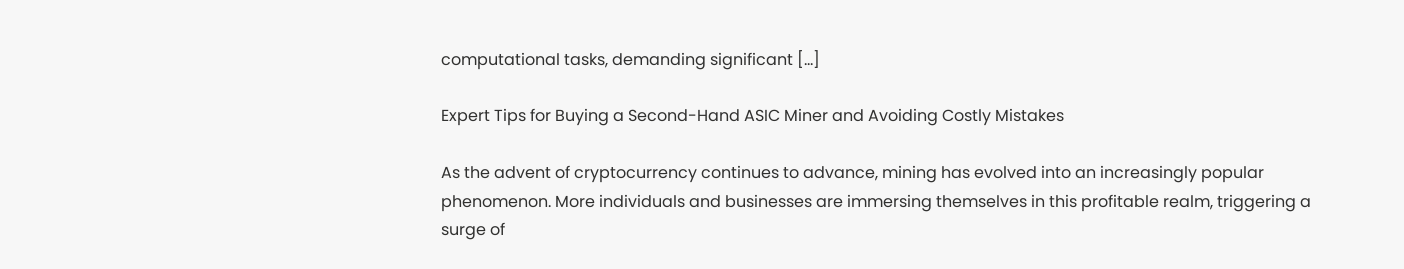computational tasks, demanding significant […]

Expert Tips for Buying a Second-Hand ASIC Miner and Avoiding Costly Mistakes

As the advent of cryptocurrency continues to advance, mining has evolved into an increasingly popular phenomenon. More individuals and businesses are immersing themselves in this profitable realm, triggering a surge of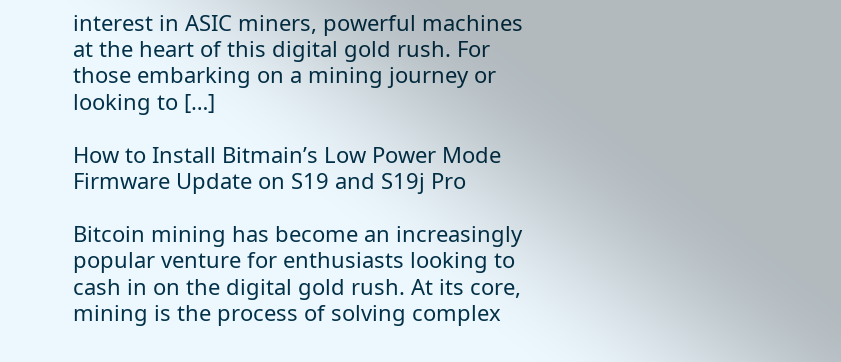interest in ASIC miners, powerful machines at the heart of this digital gold rush. For those embarking on a mining journey or looking to […]

How to Install Bitmain’s Low Power Mode Firmware Update on S19 and S19j Pro

Bitcoin mining has become an increasingly popular venture for enthusiasts looking to cash in on the digital gold rush. At its core, mining is the process of solving complex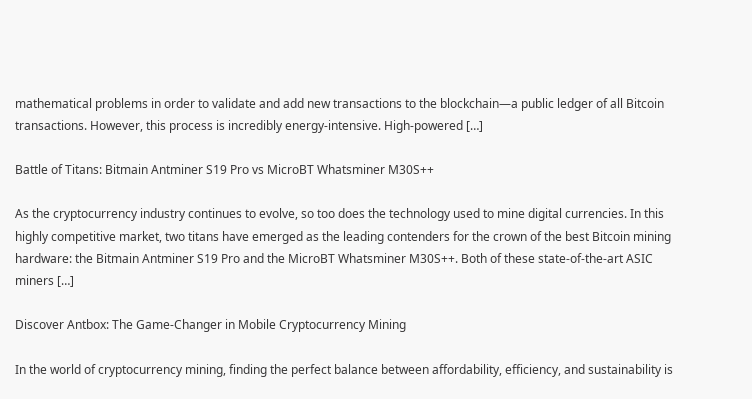mathematical problems in order to validate and add new transactions to the blockchain—a public ledger of all Bitcoin transactions. However, this process is incredibly energy-intensive. High-powered […]

Battle of Titans: Bitmain Antminer S19 Pro vs MicroBT Whatsminer M30S++

As the cryptocurrency industry continues to evolve, so too does the technology used to mine digital currencies. In this highly competitive market, two titans have emerged as the leading contenders for the crown of the best Bitcoin mining hardware: the Bitmain Antminer S19 Pro and the MicroBT Whatsminer M30S++. Both of these state-of-the-art ASIC miners […]

Discover Antbox: The Game-Changer in Mobile Cryptocurrency Mining

In the world of cryptocurrency mining, finding the perfect balance between affordability, efficiency, and sustainability is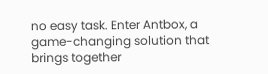no easy task. Enter Antbox, a game-changing solution that brings together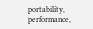portability, performance,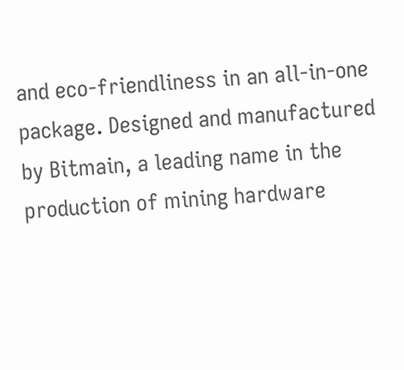and eco-friendliness in an all-in-one package. Designed and manufactured by Bitmain, a leading name in the production of mining hardware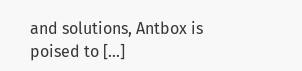and solutions, Antbox is poised to […]